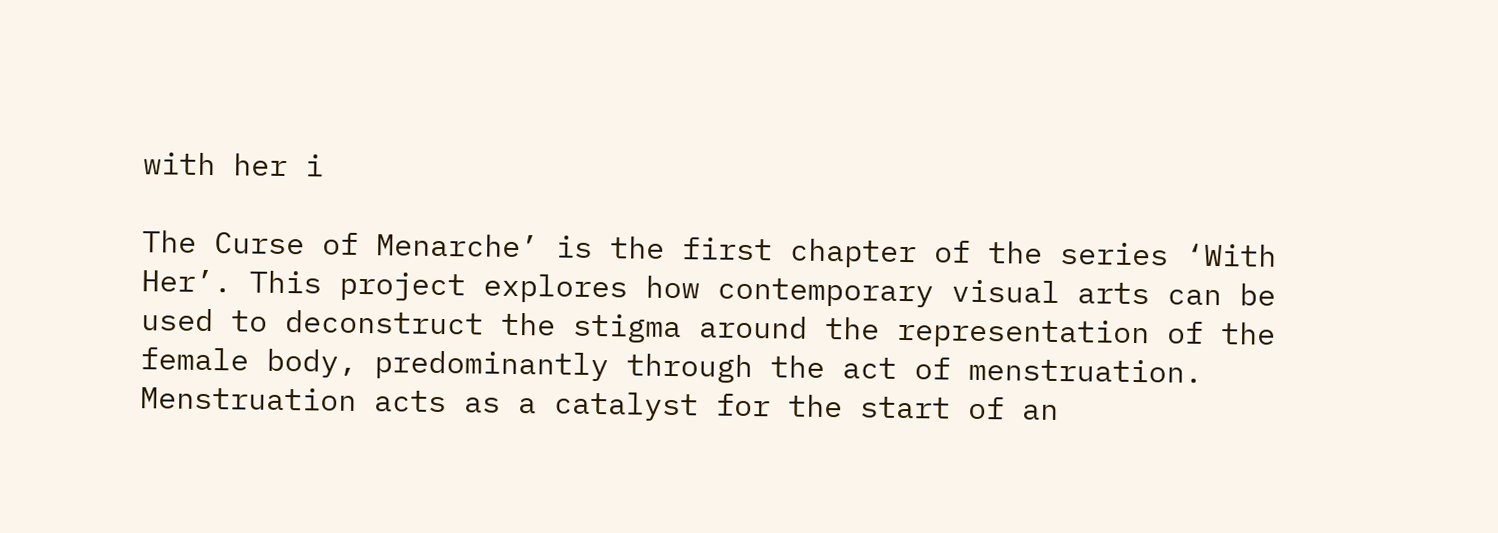with her i

The Curse of Menarche’ is the first chapter of the series ‘With Her’. This project explores how contemporary visual arts can be used to deconstruct the stigma around the representation of the female body, predominantly through the act of menstruation. Menstruation acts as a catalyst for the start of an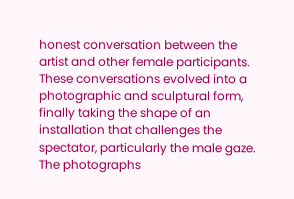honest conversation between the artist and other female participants. These conversations evolved into a photographic and sculptural form, finally taking the shape of an installation that challenges the spectator, particularly the male gaze. The photographs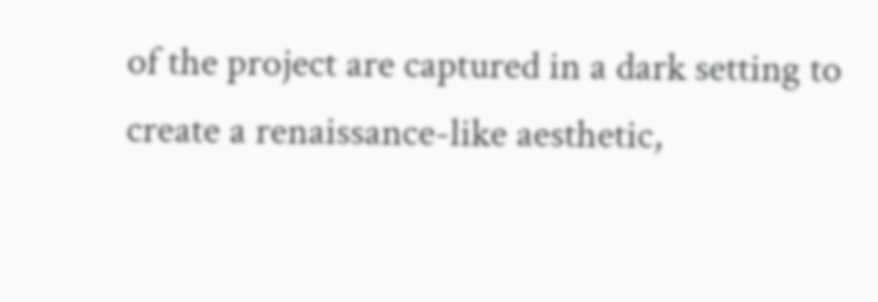of the project are captured in a dark setting to create a renaissance-like aesthetic,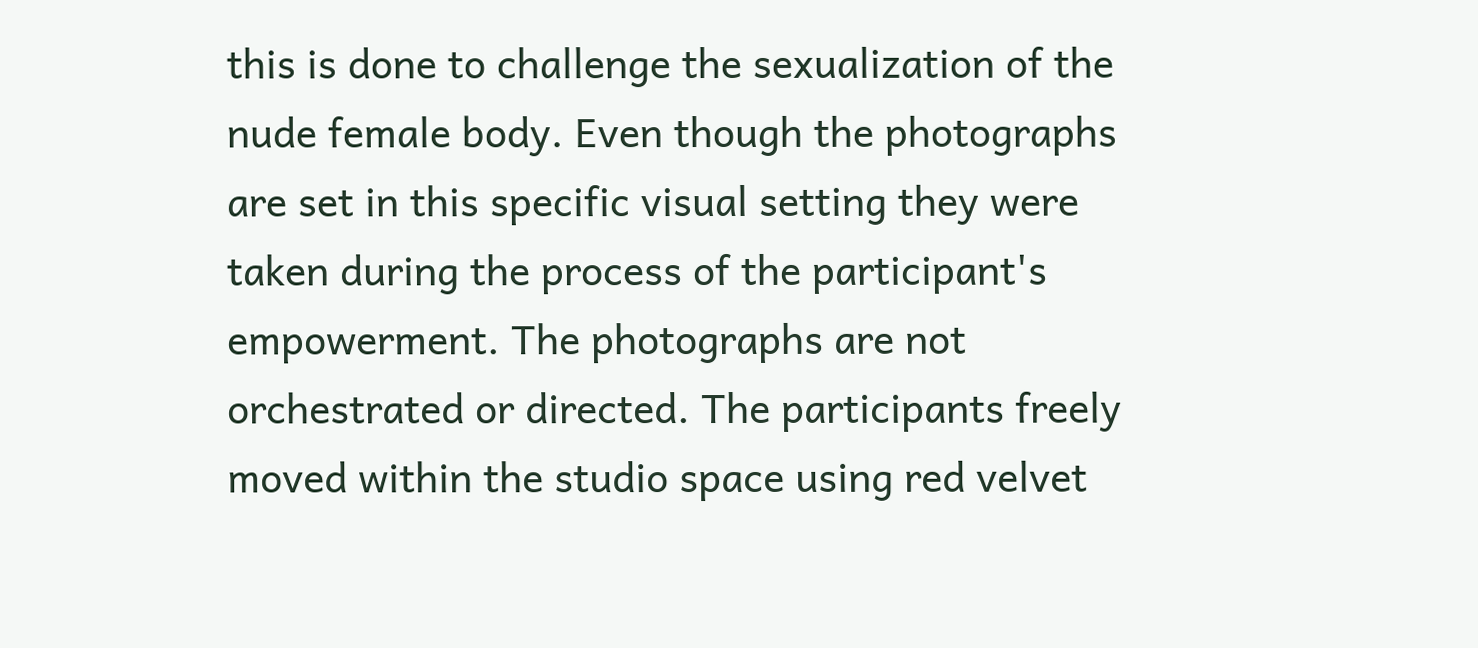this is done to challenge the sexualization of the nude female body. Even though the photographs are set in this specific visual setting they were taken during the process of the participant's empowerment. The photographs are not orchestrated or directed. The participants freely moved within the studio space using red velvet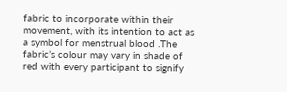fabric to incorporate within their movement, with its intention to act as a symbol for menstrual blood .The fabric’s colour may vary in shade of red with every participant to signify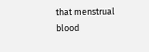that menstrual blood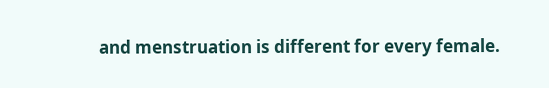and menstruation is different for every female.